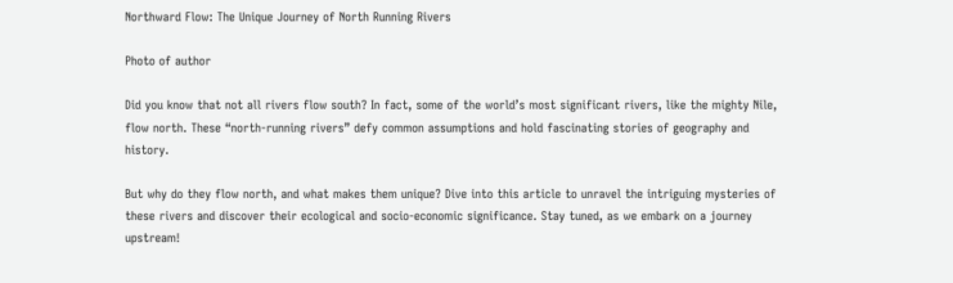Northward Flow: The Unique Journey of North Running Rivers

Photo of author

Did you know that not all rivers flow south? In fact, some of the world’s most significant rivers, like the mighty Nile, flow north. These “north-running rivers” defy common assumptions and hold fascinating stories of geography and history.

But why do they flow north, and what makes them unique? Dive into this article to unravel the intriguing mysteries of these rivers and discover their ecological and socio-economic significance. Stay tuned, as we embark on a journey upstream!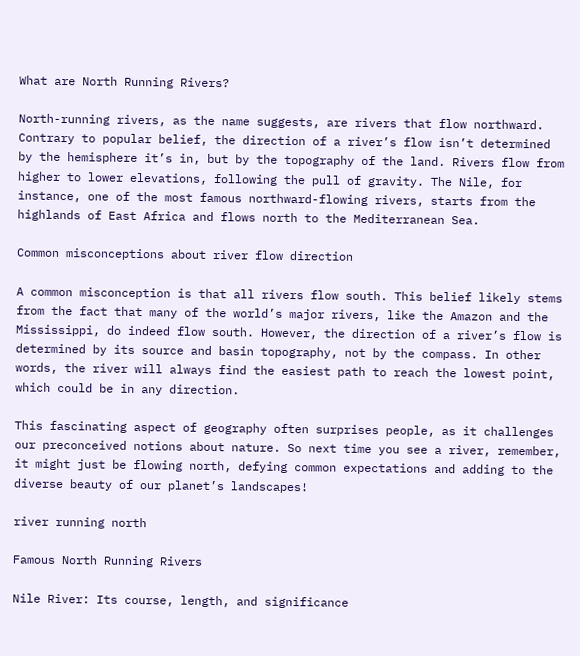What are North Running Rivers?

North-running rivers, as the name suggests, are rivers that flow northward. Contrary to popular belief, the direction of a river’s flow isn’t determined by the hemisphere it’s in, but by the topography of the land. Rivers flow from higher to lower elevations, following the pull of gravity. The Nile, for instance, one of the most famous northward-flowing rivers, starts from the highlands of East Africa and flows north to the Mediterranean Sea.

Common misconceptions about river flow direction

A common misconception is that all rivers flow south. This belief likely stems from the fact that many of the world’s major rivers, like the Amazon and the Mississippi, do indeed flow south. However, the direction of a river’s flow is determined by its source and basin topography, not by the compass. In other words, the river will always find the easiest path to reach the lowest point, which could be in any direction.

This fascinating aspect of geography often surprises people, as it challenges our preconceived notions about nature. So next time you see a river, remember, it might just be flowing north, defying common expectations and adding to the diverse beauty of our planet’s landscapes!

river running north

Famous North Running Rivers

Nile River: Its course, length, and significance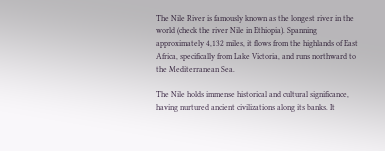The Nile River is famously known as the longest river in the world (check the river Nile in Ethiopia). Spanning approximately 4,132 miles, it flows from the highlands of East Africa, specifically from Lake Victoria, and runs northward to the Mediterranean Sea.

The Nile holds immense historical and cultural significance, having nurtured ancient civilizations along its banks. It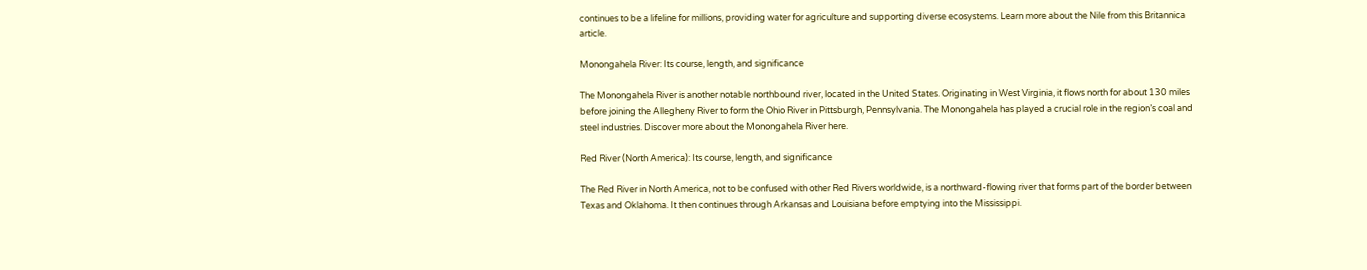continues to be a lifeline for millions, providing water for agriculture and supporting diverse ecosystems. Learn more about the Nile from this Britannica article.

Monongahela River: Its course, length, and significance

The Monongahela River is another notable northbound river, located in the United States. Originating in West Virginia, it flows north for about 130 miles before joining the Allegheny River to form the Ohio River in Pittsburgh, Pennsylvania. The Monongahela has played a crucial role in the region’s coal and steel industries. Discover more about the Monongahela River here.

Red River (North America): Its course, length, and significance

The Red River in North America, not to be confused with other Red Rivers worldwide, is a northward-flowing river that forms part of the border between Texas and Oklahoma. It then continues through Arkansas and Louisiana before emptying into the Mississippi.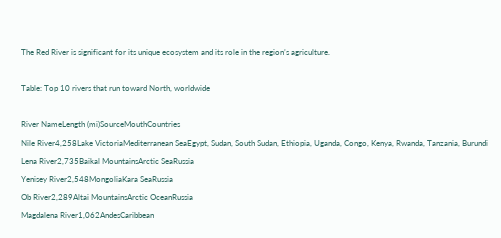The Red River is significant for its unique ecosystem and its role in the region’s agriculture.

Table: Top 10 rivers that run toward North, worldwide

River NameLength (mi)SourceMouthCountries
Nile River4,258Lake VictoriaMediterranean SeaEgypt, Sudan, South Sudan, Ethiopia, Uganda, Congo, Kenya, Rwanda, Tanzania, Burundi
Lena River2,735Baikal MountainsArctic SeaRussia
Yenisey River2,548MongoliaKara SeaRussia
Ob River2,289Altai MountainsArctic OceanRussia
Magdalena River1,062AndesCaribbean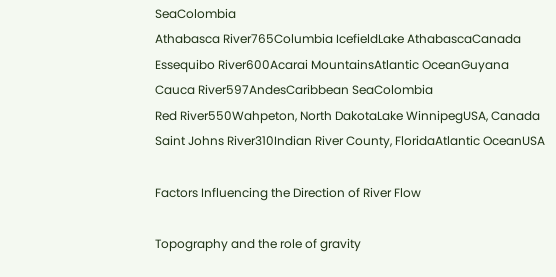SeaColombia
Athabasca River765Columbia IcefieldLake AthabascaCanada
Essequibo River600Acarai MountainsAtlantic OceanGuyana
Cauca River597AndesCaribbean SeaColombia
Red River550Wahpeton, North DakotaLake WinnipegUSA, Canada
Saint Johns River310Indian River County, FloridaAtlantic OceanUSA

Factors Influencing the Direction of River Flow

Topography and the role of gravity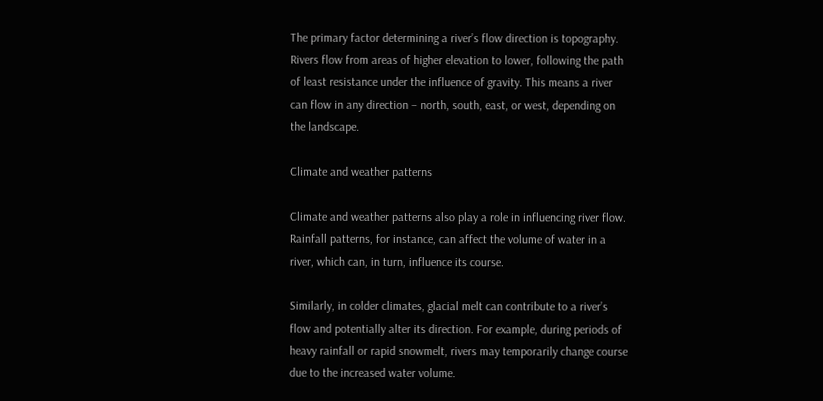The primary factor determining a river’s flow direction is topography. Rivers flow from areas of higher elevation to lower, following the path of least resistance under the influence of gravity. This means a river can flow in any direction – north, south, east, or west, depending on the landscape.

Climate and weather patterns

Climate and weather patterns also play a role in influencing river flow. Rainfall patterns, for instance, can affect the volume of water in a river, which can, in turn, influence its course.

Similarly, in colder climates, glacial melt can contribute to a river’s flow and potentially alter its direction. For example, during periods of heavy rainfall or rapid snowmelt, rivers may temporarily change course due to the increased water volume.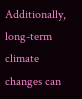Additionally, long-term climate changes can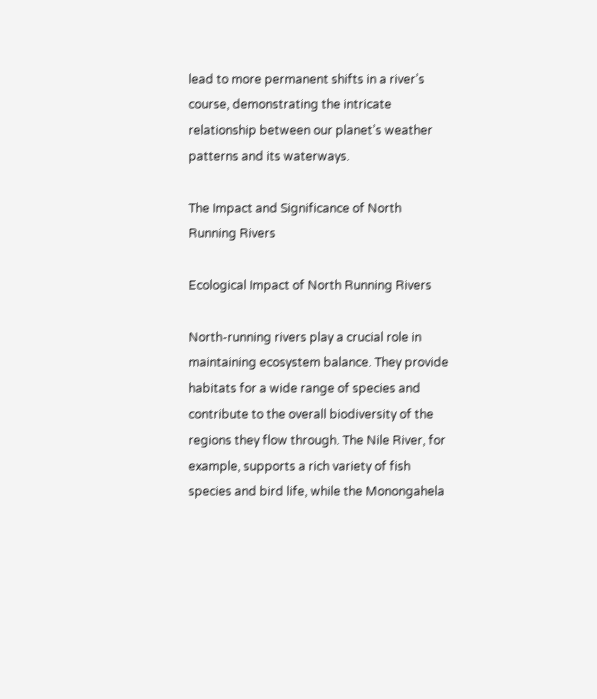lead to more permanent shifts in a river’s course, demonstrating the intricate relationship between our planet’s weather patterns and its waterways.

The Impact and Significance of North Running Rivers

Ecological Impact of North Running Rivers

North-running rivers play a crucial role in maintaining ecosystem balance. They provide habitats for a wide range of species and contribute to the overall biodiversity of the regions they flow through. The Nile River, for example, supports a rich variety of fish species and bird life, while the Monongahela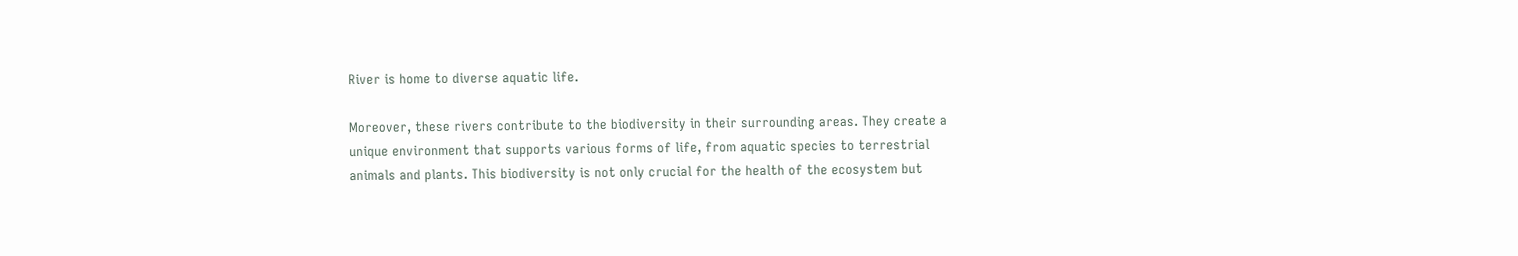River is home to diverse aquatic life.

Moreover, these rivers contribute to the biodiversity in their surrounding areas. They create a unique environment that supports various forms of life, from aquatic species to terrestrial animals and plants. This biodiversity is not only crucial for the health of the ecosystem but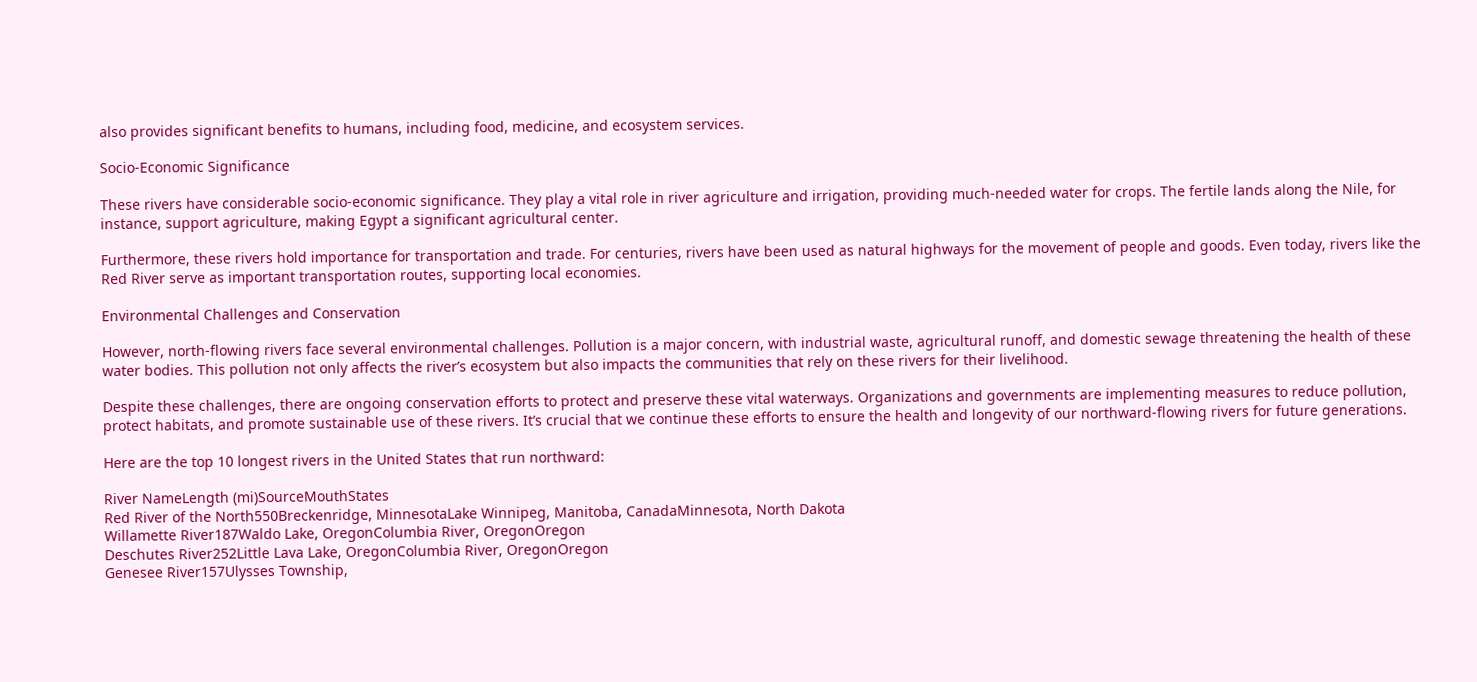also provides significant benefits to humans, including food, medicine, and ecosystem services.

Socio-Economic Significance

These rivers have considerable socio-economic significance. They play a vital role in river agriculture and irrigation, providing much-needed water for crops. The fertile lands along the Nile, for instance, support agriculture, making Egypt a significant agricultural center.

Furthermore, these rivers hold importance for transportation and trade. For centuries, rivers have been used as natural highways for the movement of people and goods. Even today, rivers like the Red River serve as important transportation routes, supporting local economies.

Environmental Challenges and Conservation

However, north-flowing rivers face several environmental challenges. Pollution is a major concern, with industrial waste, agricultural runoff, and domestic sewage threatening the health of these water bodies. This pollution not only affects the river’s ecosystem but also impacts the communities that rely on these rivers for their livelihood.

Despite these challenges, there are ongoing conservation efforts to protect and preserve these vital waterways. Organizations and governments are implementing measures to reduce pollution, protect habitats, and promote sustainable use of these rivers. It’s crucial that we continue these efforts to ensure the health and longevity of our northward-flowing rivers for future generations.

Here are the top 10 longest rivers in the United States that run northward:

River NameLength (mi)SourceMouthStates
Red River of the North550Breckenridge, MinnesotaLake Winnipeg, Manitoba, CanadaMinnesota, North Dakota
Willamette River187Waldo Lake, OregonColumbia River, OregonOregon
Deschutes River252Little Lava Lake, OregonColumbia River, OregonOregon
Genesee River157Ulysses Township,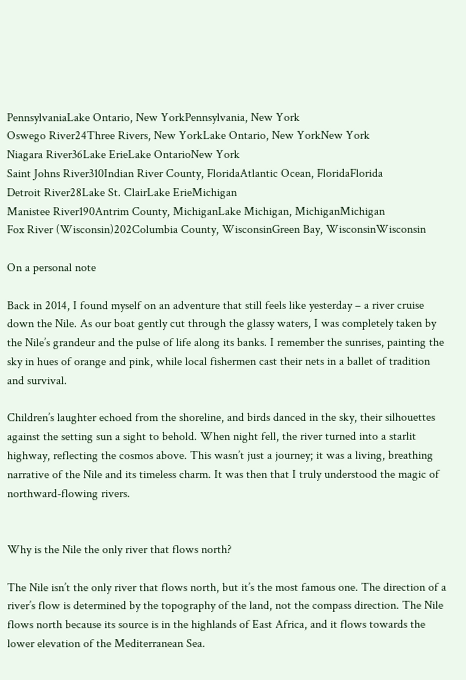PennsylvaniaLake Ontario, New YorkPennsylvania, New York
Oswego River24Three Rivers, New YorkLake Ontario, New YorkNew York
Niagara River36Lake ErieLake OntarioNew York
Saint Johns River310Indian River County, FloridaAtlantic Ocean, FloridaFlorida
Detroit River28Lake St. ClairLake ErieMichigan
Manistee River190Antrim County, MichiganLake Michigan, MichiganMichigan
Fox River (Wisconsin)202Columbia County, WisconsinGreen Bay, WisconsinWisconsin

On a personal note

Back in 2014, I found myself on an adventure that still feels like yesterday – a river cruise down the Nile. As our boat gently cut through the glassy waters, I was completely taken by the Nile’s grandeur and the pulse of life along its banks. I remember the sunrises, painting the sky in hues of orange and pink, while local fishermen cast their nets in a ballet of tradition and survival.

Children’s laughter echoed from the shoreline, and birds danced in the sky, their silhouettes against the setting sun a sight to behold. When night fell, the river turned into a starlit highway, reflecting the cosmos above. This wasn’t just a journey; it was a living, breathing narrative of the Nile and its timeless charm. It was then that I truly understood the magic of northward-flowing rivers.


Why is the Nile the only river that flows north?

The Nile isn’t the only river that flows north, but it’s the most famous one. The direction of a river’s flow is determined by the topography of the land, not the compass direction. The Nile flows north because its source is in the highlands of East Africa, and it flows towards the lower elevation of the Mediterranean Sea.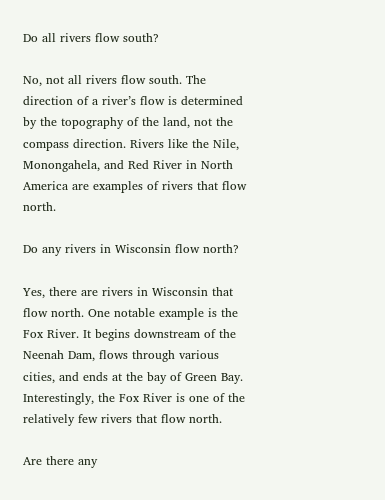Do all rivers flow south?

No, not all rivers flow south. The direction of a river’s flow is determined by the topography of the land, not the compass direction. Rivers like the Nile, Monongahela, and Red River in North America are examples of rivers that flow north.

Do any rivers in Wisconsin flow north?

Yes, there are rivers in Wisconsin that flow north. One notable example is the Fox River. It begins downstream of the Neenah Dam, flows through various cities, and ends at the bay of Green Bay. Interestingly, the Fox River is one of the relatively few rivers that flow north.

Are there any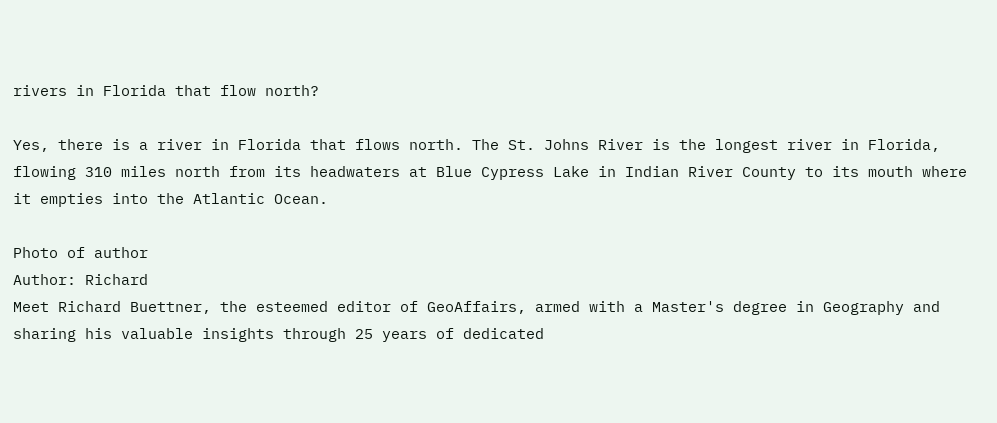rivers in Florida that flow north?

Yes, there is a river in Florida that flows north. The St. Johns River is the longest river in Florida, flowing 310 miles north from its headwaters at Blue Cypress Lake in Indian River County to its mouth where it empties into the Atlantic Ocean.

Photo of author
Author: Richard
Meet Richard Buettner, the esteemed editor of GeoAffairs, armed with a Master's degree in Geography and sharing his valuable insights through 25 years of dedicated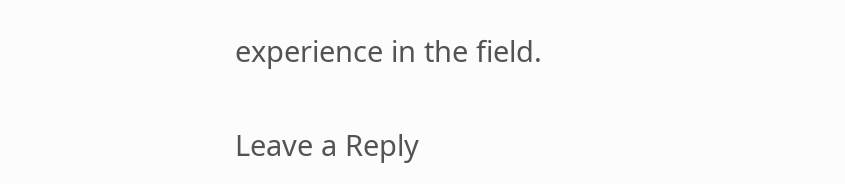experience in the field.

Leave a Reply